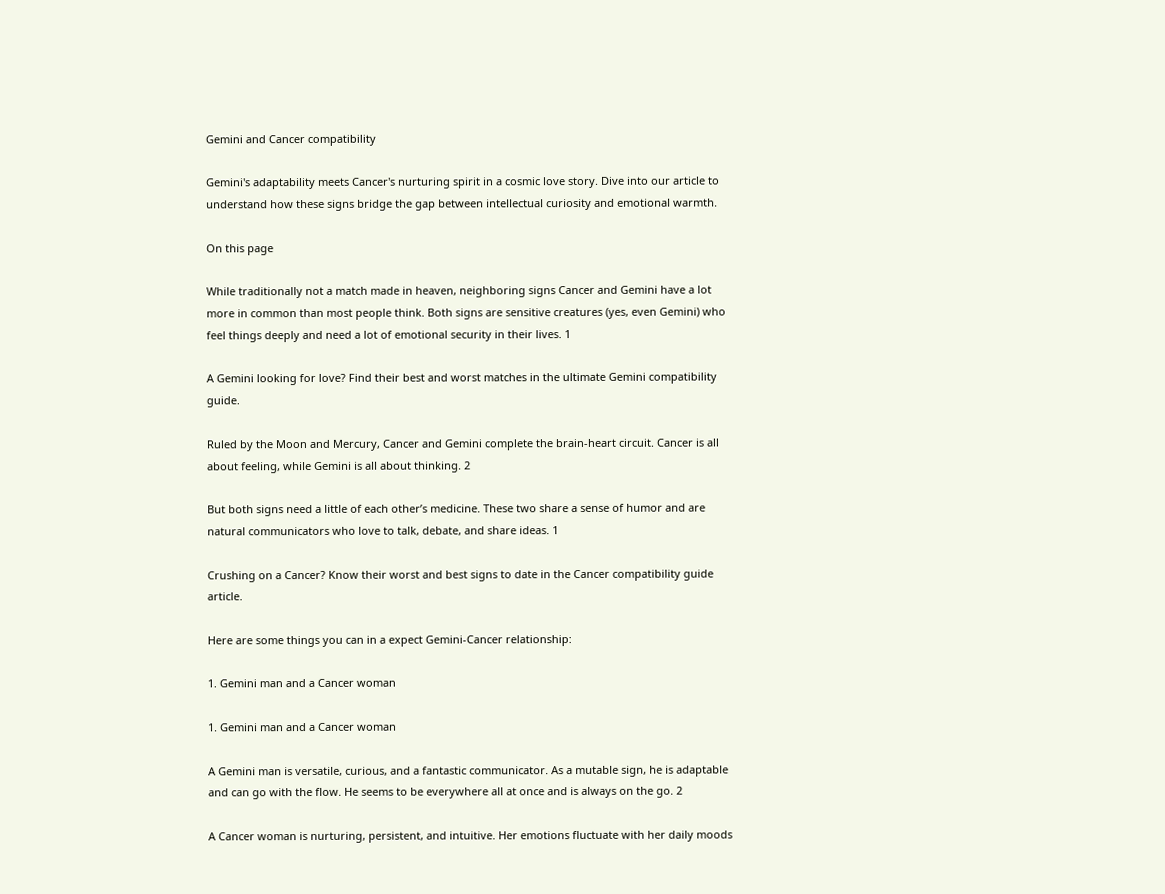Gemini and Cancer compatibility

Gemini's adaptability meets Cancer's nurturing spirit in a cosmic love story. Dive into our article to understand how these signs bridge the gap between intellectual curiosity and emotional warmth.

On this page

While traditionally not a match made in heaven, neighboring signs Cancer and Gemini have a lot more in common than most people think. Both signs are sensitive creatures (yes, even Gemini) who feel things deeply and need a lot of emotional security in their lives. 1

A Gemini looking for love? Find their best and worst matches in the ultimate Gemini compatibility guide.

Ruled by the Moon and Mercury, Cancer and Gemini complete the brain-heart circuit. Cancer is all about feeling, while Gemini is all about thinking. 2

But both signs need a little of each other’s medicine. These two share a sense of humor and are natural communicators who love to talk, debate, and share ideas. 1

Crushing on a Cancer? Know their worst and best signs to date in the Cancer compatibility guide article.

Here are some things you can in a expect Gemini-Cancer relationship:

1. Gemini man and a Cancer woman

1. Gemini man and a Cancer woman

A Gemini man is versatile, curious, and a fantastic communicator. As a mutable sign, he is adaptable and can go with the flow. He seems to be everywhere all at once and is always on the go. 2

A Cancer woman is nurturing, persistent, and intuitive. Her emotions fluctuate with her daily moods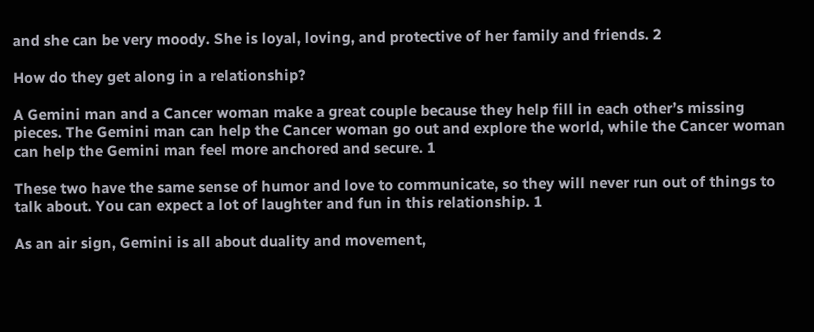and she can be very moody. She is loyal, loving, and protective of her family and friends. 2

How do they get along in a relationship?

A Gemini man and a Cancer woman make a great couple because they help fill in each other’s missing pieces. The Gemini man can help the Cancer woman go out and explore the world, while the Cancer woman can help the Gemini man feel more anchored and secure. 1

These two have the same sense of humor and love to communicate, so they will never run out of things to talk about. You can expect a lot of laughter and fun in this relationship. 1

As an air sign, Gemini is all about duality and movement,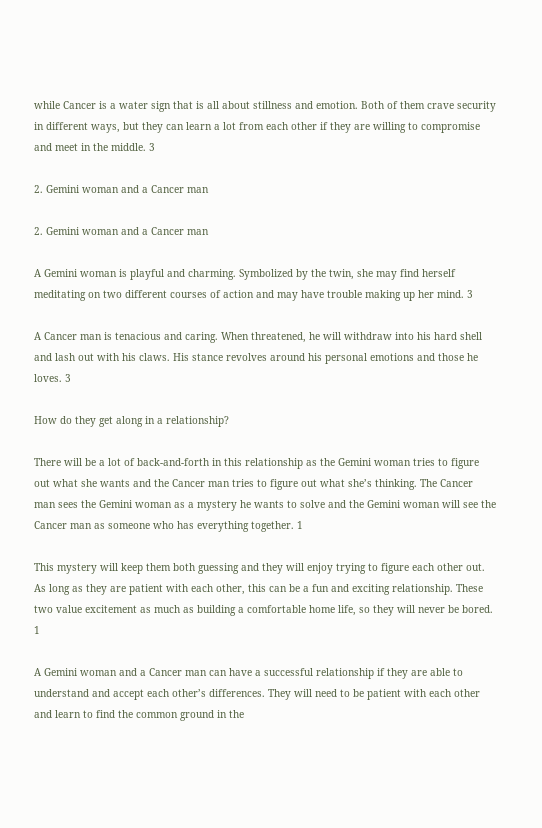while Cancer is a water sign that is all about stillness and emotion. Both of them crave security in different ways, but they can learn a lot from each other if they are willing to compromise and meet in the middle. 3

2. Gemini woman and a Cancer man

2. Gemini woman and a Cancer man

A Gemini woman is playful and charming. Symbolized by the twin, she may find herself meditating on two different courses of action and may have trouble making up her mind. 3

A Cancer man is tenacious and caring. When threatened, he will withdraw into his hard shell and lash out with his claws. His stance revolves around his personal emotions and those he loves. 3

How do they get along in a relationship?

There will be a lot of back-and-forth in this relationship as the Gemini woman tries to figure out what she wants and the Cancer man tries to figure out what she’s thinking. The Cancer man sees the Gemini woman as a mystery he wants to solve and the Gemini woman will see the Cancer man as someone who has everything together. 1

This mystery will keep them both guessing and they will enjoy trying to figure each other out. As long as they are patient with each other, this can be a fun and exciting relationship. These two value excitement as much as building a comfortable home life, so they will never be bored. 1

A Gemini woman and a Cancer man can have a successful relationship if they are able to understand and accept each other’s differences. They will need to be patient with each other and learn to find the common ground in the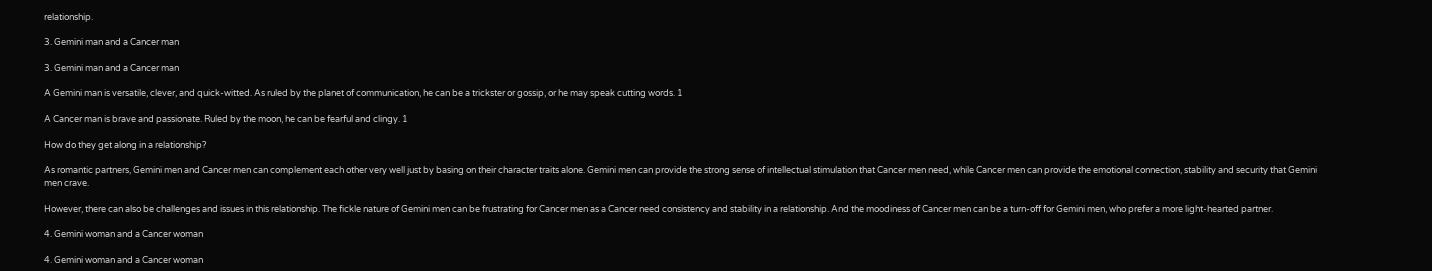relationship.

3. Gemini man and a Cancer man

3. Gemini man and a Cancer man

A Gemini man is versatile, clever, and quick-witted. As ruled by the planet of communication, he can be a trickster or gossip, or he may speak cutting words. 1

A Cancer man is brave and passionate. Ruled by the moon, he can be fearful and clingy. 1

How do they get along in a relationship?

As romantic partners, Gemini men and Cancer men can complement each other very well just by basing on their character traits alone. Gemini men can provide the strong sense of intellectual stimulation that Cancer men need, while Cancer men can provide the emotional connection, stability and security that Gemini men crave.

However, there can also be challenges and issues in this relationship. The fickle nature of Gemini men can be frustrating for Cancer men as a Cancer need consistency and stability in a relationship. And the moodiness of Cancer men can be a turn-off for Gemini men, who prefer a more light-hearted partner.

4. Gemini woman and a Cancer woman

4. Gemini woman and a Cancer woman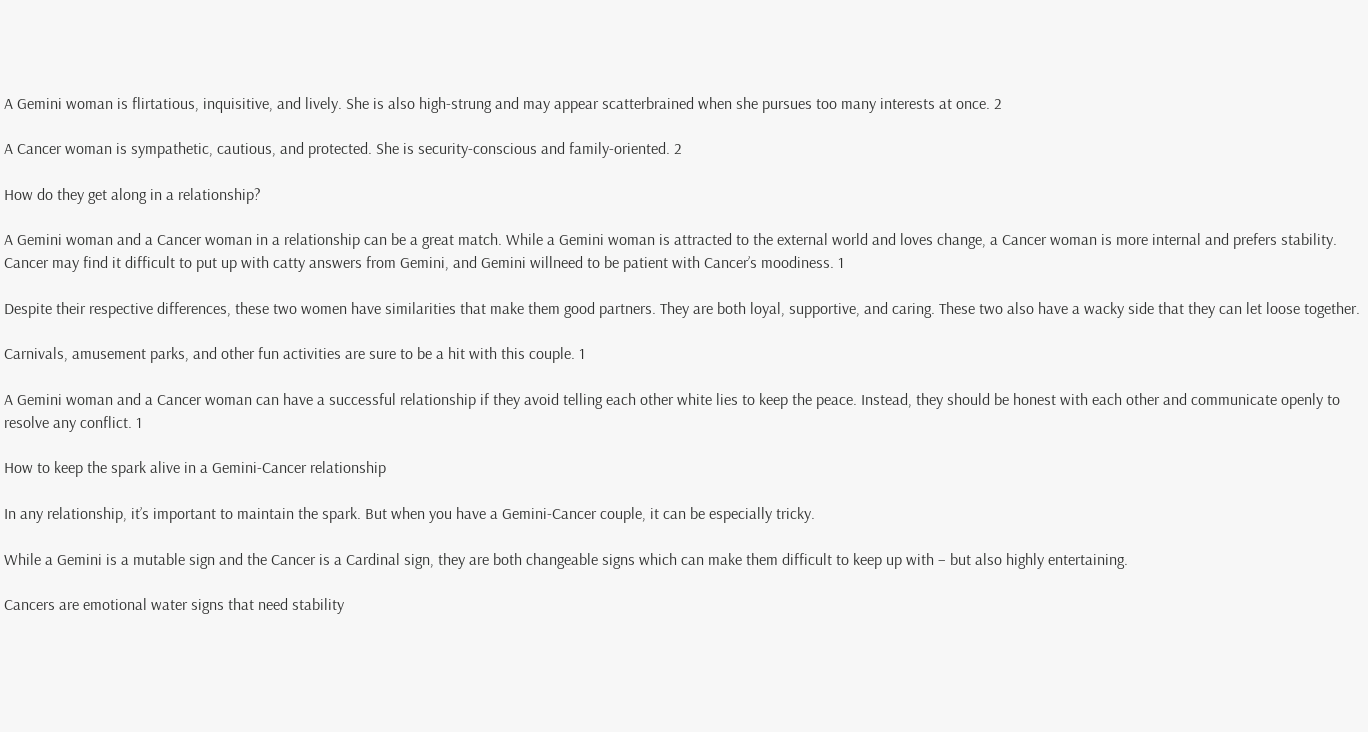A Gemini woman is flirtatious, inquisitive, and lively. She is also high-strung and may appear scatterbrained when she pursues too many interests at once. 2

A Cancer woman is sympathetic, cautious, and protected. She is security-conscious and family-oriented. 2

How do they get along in a relationship?

A Gemini woman and a Cancer woman in a relationship can be a great match. While a Gemini woman is attracted to the external world and loves change, a Cancer woman is more internal and prefers stability. Cancer may find it difficult to put up with catty answers from Gemini, and Gemini willneed to be patient with Cancer’s moodiness. 1

Despite their respective differences, these two women have similarities that make them good partners. They are both loyal, supportive, and caring. These two also have a wacky side that they can let loose together.

Carnivals, amusement parks, and other fun activities are sure to be a hit with this couple. 1

A Gemini woman and a Cancer woman can have a successful relationship if they avoid telling each other white lies to keep the peace. Instead, they should be honest with each other and communicate openly to resolve any conflict. 1

How to keep the spark alive in a Gemini-Cancer relationship

In any relationship, it’s important to maintain the spark. But when you have a Gemini-Cancer couple, it can be especially tricky.

While a Gemini is a mutable sign and the Cancer is a Cardinal sign, they are both changeable signs which can make them difficult to keep up with – but also highly entertaining.

Cancers are emotional water signs that need stability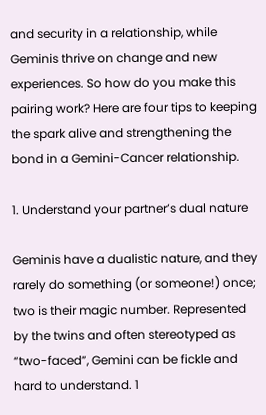and security in a relationship, while Geminis thrive on change and new experiences. So how do you make this pairing work? Here are four tips to keeping the spark alive and strengthening the bond in a Gemini-Cancer relationship.

1. Understand your partner’s dual nature

Geminis have a dualistic nature, and they rarely do something (or someone!) once; two is their magic number. Represented by the twins and often stereotyped as “two-faced”, Gemini can be fickle and hard to understand. 1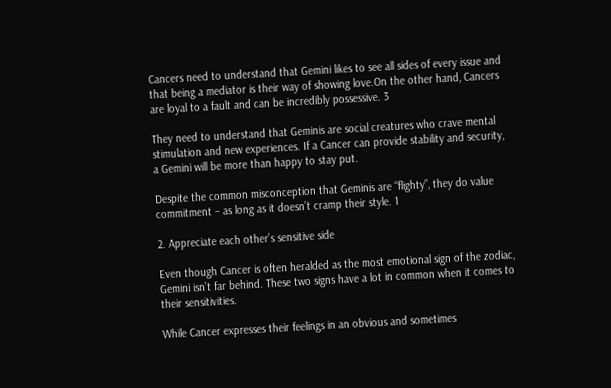Cancers need to understand that Gemini likes to see all sides of every issue and that being a mediator is their way of showing love.On the other hand, Cancers are loyal to a fault and can be incredibly possessive. 3

They need to understand that Geminis are social creatures who crave mental stimulation and new experiences. If a Cancer can provide stability and security, a Gemini will be more than happy to stay put.

Despite the common misconception that Geminis are “flighty”, they do value commitment – as long as it doesn’t cramp their style. 1

2. Appreciate each other’s sensitive side

Even though Cancer is often heralded as the most emotional sign of the zodiac, Gemini isn’t far behind. These two signs have a lot in common when it comes to their sensitivities.

While Cancer expresses their feelings in an obvious and sometimes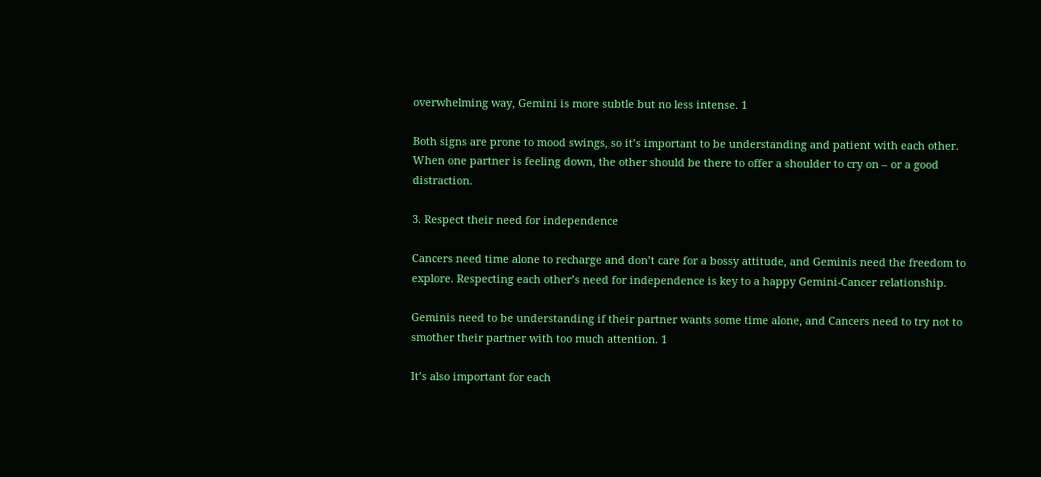overwhelming way, Gemini is more subtle but no less intense. 1

Both signs are prone to mood swings, so it’s important to be understanding and patient with each other. When one partner is feeling down, the other should be there to offer a shoulder to cry on – or a good distraction.

3. Respect their need for independence

Cancers need time alone to recharge and don’t care for a bossy attitude, and Geminis need the freedom to explore. Respecting each other’s need for independence is key to a happy Gemini-Cancer relationship.

Geminis need to be understanding if their partner wants some time alone, and Cancers need to try not to smother their partner with too much attention. 1

It’s also important for each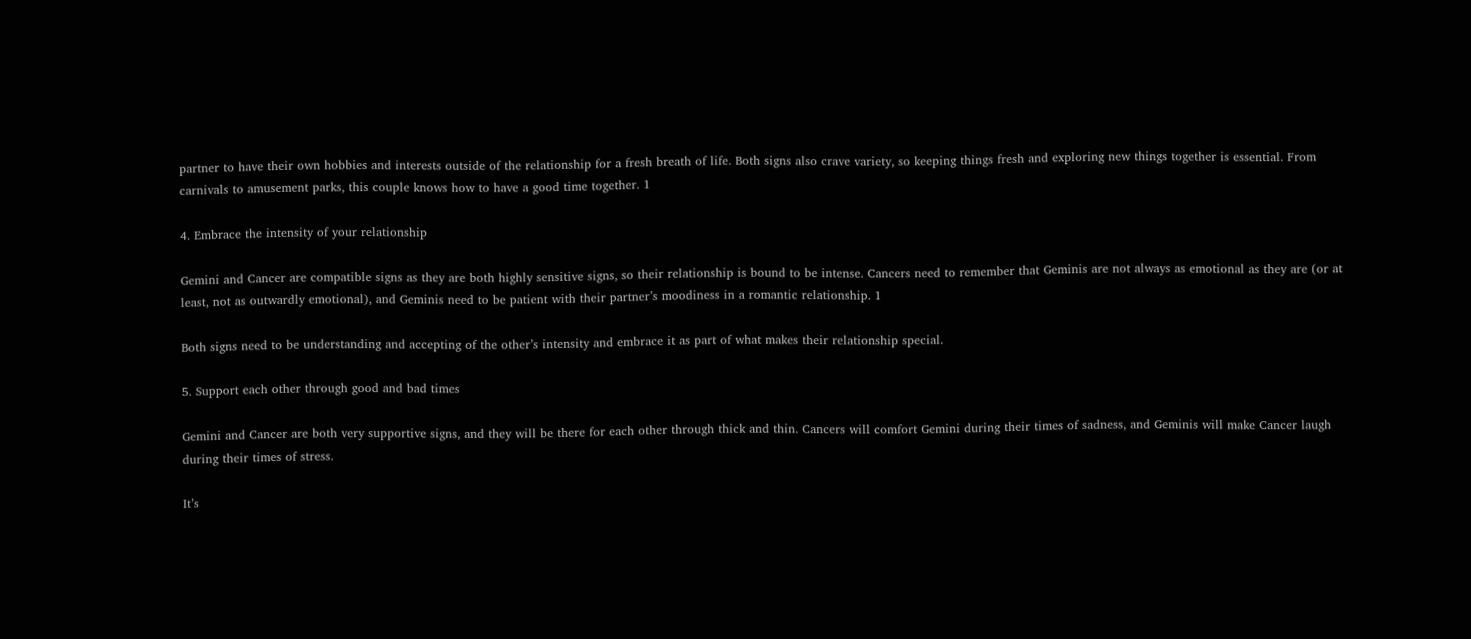partner to have their own hobbies and interests outside of the relationship for a fresh breath of life. Both signs also crave variety, so keeping things fresh and exploring new things together is essential. From carnivals to amusement parks, this couple knows how to have a good time together. 1

4. Embrace the intensity of your relationship

Gemini and Cancer are compatible signs as they are both highly sensitive signs, so their relationship is bound to be intense. Cancers need to remember that Geminis are not always as emotional as they are (or at least, not as outwardly emotional), and Geminis need to be patient with their partner’s moodiness in a romantic relationship. 1

Both signs need to be understanding and accepting of the other’s intensity and embrace it as part of what makes their relationship special.

5. Support each other through good and bad times

Gemini and Cancer are both very supportive signs, and they will be there for each other through thick and thin. Cancers will comfort Gemini during their times of sadness, and Geminis will make Cancer laugh during their times of stress.

It’s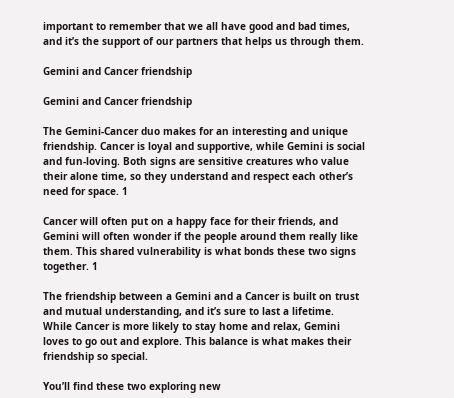important to remember that we all have good and bad times, and it’s the support of our partners that helps us through them.

Gemini and Cancer friendship

Gemini and Cancer friendship

The Gemini-Cancer duo makes for an interesting and unique friendship. Cancer is loyal and supportive, while Gemini is social and fun-loving. Both signs are sensitive creatures who value their alone time, so they understand and respect each other’s need for space. 1

Cancer will often put on a happy face for their friends, and Gemini will often wonder if the people around them really like them. This shared vulnerability is what bonds these two signs together. 1

The friendship between a Gemini and a Cancer is built on trust and mutual understanding, and it’s sure to last a lifetime. While Cancer is more likely to stay home and relax, Gemini loves to go out and explore. This balance is what makes their friendship so special.

You’ll find these two exploring new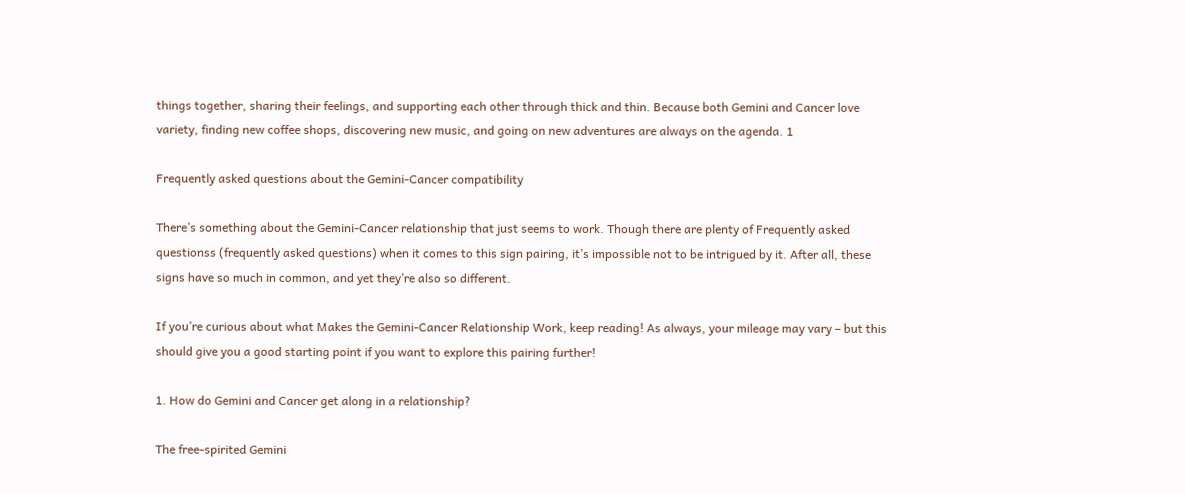things together, sharing their feelings, and supporting each other through thick and thin. Because both Gemini and Cancer love variety, finding new coffee shops, discovering new music, and going on new adventures are always on the agenda. 1

Frequently asked questions about the Gemini-Cancer compatibility

There’s something about the Gemini-Cancer relationship that just seems to work. Though there are plenty of Frequently asked questionss (frequently asked questions) when it comes to this sign pairing, it’s impossible not to be intrigued by it. After all, these signs have so much in common, and yet they’re also so different.

If you’re curious about what Makes the Gemini-Cancer Relationship Work, keep reading! As always, your mileage may vary – but this should give you a good starting point if you want to explore this pairing further!

1. How do Gemini and Cancer get along in a relationship?

The free-spirited Gemini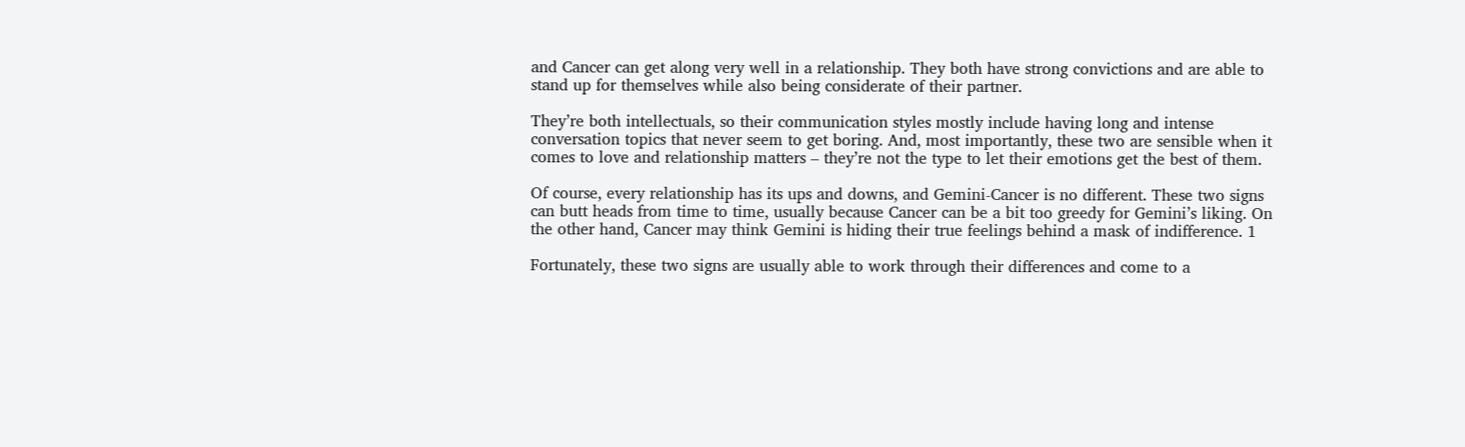and Cancer can get along very well in a relationship. They both have strong convictions and are able to stand up for themselves while also being considerate of their partner.

They’re both intellectuals, so their communication styles mostly include having long and intense conversation topics that never seem to get boring. And, most importantly, these two are sensible when it comes to love and relationship matters – they’re not the type to let their emotions get the best of them.

Of course, every relationship has its ups and downs, and Gemini-Cancer is no different. These two signs can butt heads from time to time, usually because Cancer can be a bit too greedy for Gemini’s liking. On the other hand, Cancer may think Gemini is hiding their true feelings behind a mask of indifference. 1

Fortunately, these two signs are usually able to work through their differences and come to a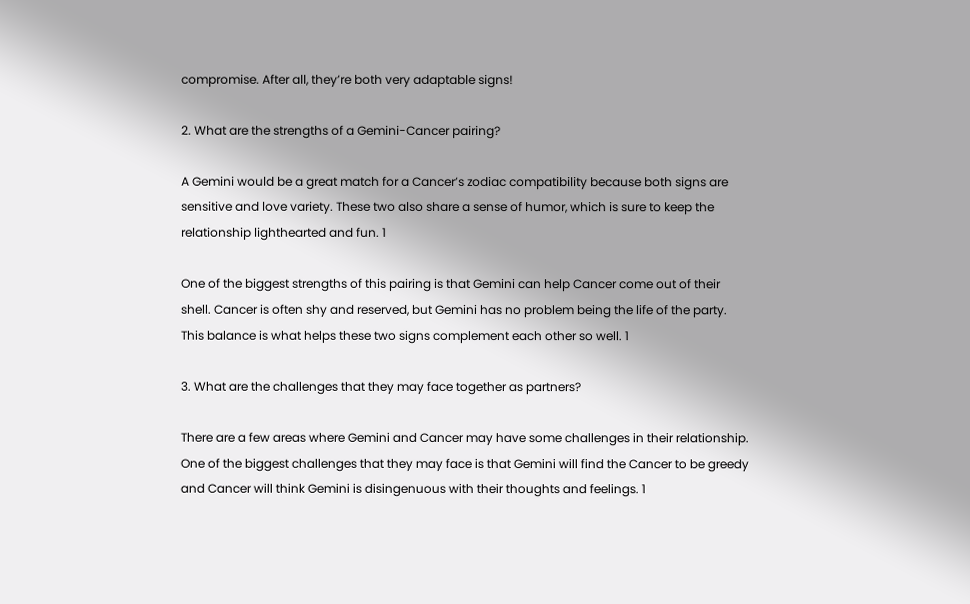compromise. After all, they’re both very adaptable signs!

2. What are the strengths of a Gemini-Cancer pairing?

A Gemini would be a great match for a Cancer’s zodiac compatibility because both signs are sensitive and love variety. These two also share a sense of humor, which is sure to keep the relationship lighthearted and fun. 1

One of the biggest strengths of this pairing is that Gemini can help Cancer come out of their shell. Cancer is often shy and reserved, but Gemini has no problem being the life of the party. This balance is what helps these two signs complement each other so well. 1

3. What are the challenges that they may face together as partners?

There are a few areas where Gemini and Cancer may have some challenges in their relationship. One of the biggest challenges that they may face is that Gemini will find the Cancer to be greedy and Cancer will think Gemini is disingenuous with their thoughts and feelings. 1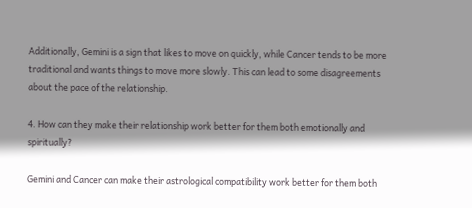Additionally, Gemini is a sign that likes to move on quickly, while Cancer tends to be more traditional and wants things to move more slowly. This can lead to some disagreements about the pace of the relationship.

4. How can they make their relationship work better for them both emotionally and spiritually?

Gemini and Cancer can make their astrological compatibility work better for them both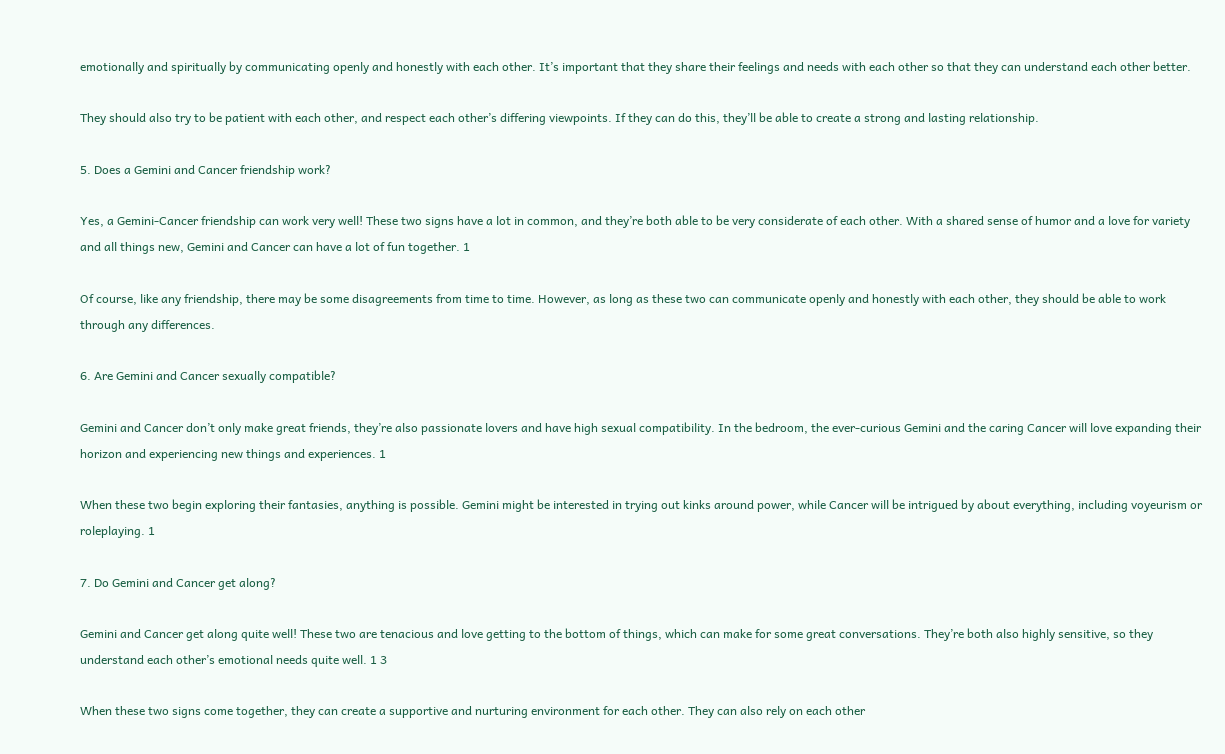emotionally and spiritually by communicating openly and honestly with each other. It’s important that they share their feelings and needs with each other so that they can understand each other better.

They should also try to be patient with each other, and respect each other’s differing viewpoints. If they can do this, they’ll be able to create a strong and lasting relationship.

5. Does a Gemini and Cancer friendship work?

Yes, a Gemini-Cancer friendship can work very well! These two signs have a lot in common, and they’re both able to be very considerate of each other. With a shared sense of humor and a love for variety and all things new, Gemini and Cancer can have a lot of fun together. 1

Of course, like any friendship, there may be some disagreements from time to time. However, as long as these two can communicate openly and honestly with each other, they should be able to work through any differences.

6. Are Gemini and Cancer sexually compatible?

Gemini and Cancer don’t only make great friends, they’re also passionate lovers and have high sexual compatibility. In the bedroom, the ever-curious Gemini and the caring Cancer will love expanding their horizon and experiencing new things and experiences. 1

When these two begin exploring their fantasies, anything is possible. Gemini might be interested in trying out kinks around power, while Cancer will be intrigued by about everything, including voyeurism or roleplaying. 1

7. Do Gemini and Cancer get along?

Gemini and Cancer get along quite well! These two are tenacious and love getting to the bottom of things, which can make for some great conversations. They’re both also highly sensitive, so they understand each other’s emotional needs quite well. 1 3

When these two signs come together, they can create a supportive and nurturing environment for each other. They can also rely on each other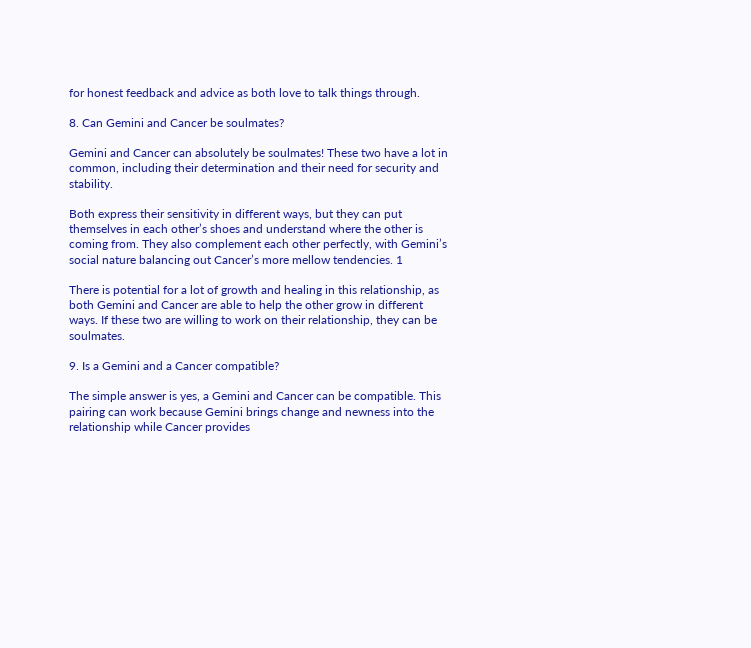for honest feedback and advice as both love to talk things through.

8. Can Gemini and Cancer be soulmates?

Gemini and Cancer can absolutely be soulmates! These two have a lot in common, including their determination and their need for security and stability.

Both express their sensitivity in different ways, but they can put themselves in each other’s shoes and understand where the other is coming from. They also complement each other perfectly, with Gemini’s social nature balancing out Cancer’s more mellow tendencies. 1

There is potential for a lot of growth and healing in this relationship, as both Gemini and Cancer are able to help the other grow in different ways. If these two are willing to work on their relationship, they can be soulmates.

9. Is a Gemini and a Cancer compatible?

The simple answer is yes, a Gemini and Cancer can be compatible. This pairing can work because Gemini brings change and newness into the relationship while Cancer provides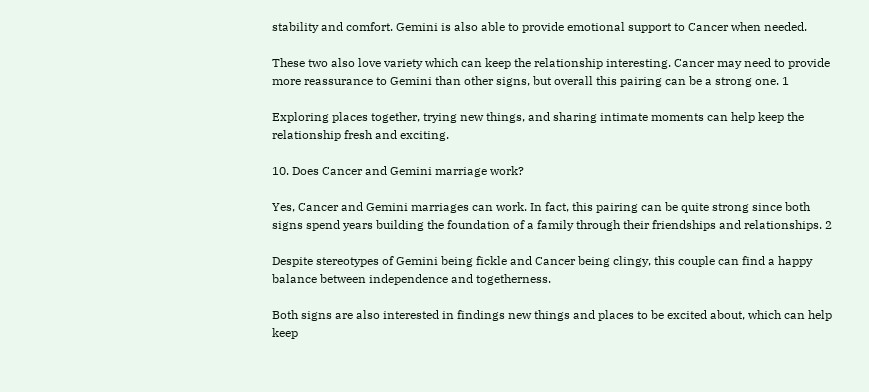stability and comfort. Gemini is also able to provide emotional support to Cancer when needed.

These two also love variety which can keep the relationship interesting. Cancer may need to provide more reassurance to Gemini than other signs, but overall this pairing can be a strong one. 1

Exploring places together, trying new things, and sharing intimate moments can help keep the relationship fresh and exciting.

10. Does Cancer and Gemini marriage work?

Yes, Cancer and Gemini marriages can work. In fact, this pairing can be quite strong since both signs spend years building the foundation of a family through their friendships and relationships. 2

Despite stereotypes of Gemini being fickle and Cancer being clingy, this couple can find a happy balance between independence and togetherness.

Both signs are also interested in findings new things and places to be excited about, which can help keep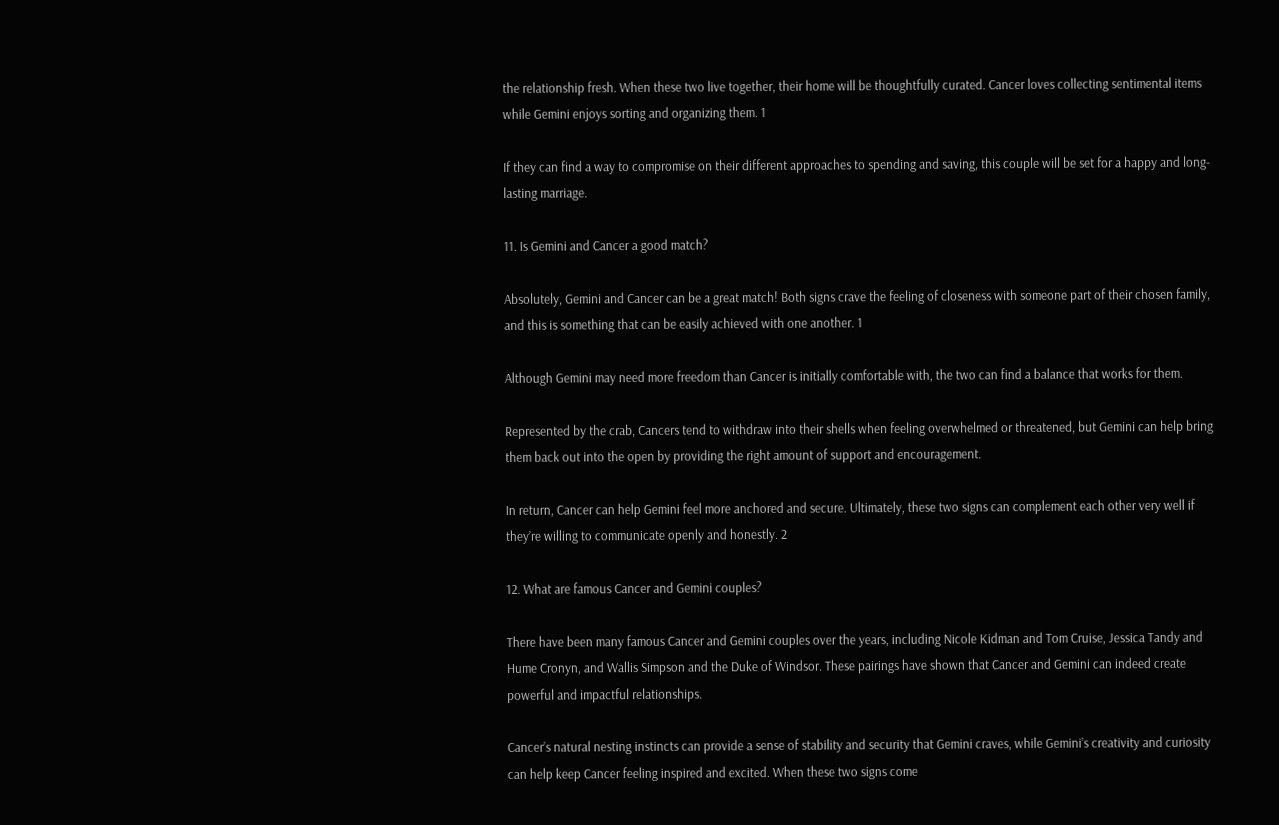the relationship fresh. When these two live together, their home will be thoughtfully curated. Cancer loves collecting sentimental items while Gemini enjoys sorting and organizing them. 1

If they can find a way to compromise on their different approaches to spending and saving, this couple will be set for a happy and long-lasting marriage.

11. Is Gemini and Cancer a good match?

Absolutely, Gemini and Cancer can be a great match! Both signs crave the feeling of closeness with someone part of their chosen family, and this is something that can be easily achieved with one another. 1

Although Gemini may need more freedom than Cancer is initially comfortable with, the two can find a balance that works for them.

Represented by the crab, Cancers tend to withdraw into their shells when feeling overwhelmed or threatened, but Gemini can help bring them back out into the open by providing the right amount of support and encouragement.

In return, Cancer can help Gemini feel more anchored and secure. Ultimately, these two signs can complement each other very well if they’re willing to communicate openly and honestly. 2

12. What are famous Cancer and Gemini couples?

There have been many famous Cancer and Gemini couples over the years, including Nicole Kidman and Tom Cruise, Jessica Tandy and Hume Cronyn, and Wallis Simpson and the Duke of Windsor. These pairings have shown that Cancer and Gemini can indeed create powerful and impactful relationships.

Cancer’s natural nesting instincts can provide a sense of stability and security that Gemini craves, while Gemini’s creativity and curiosity can help keep Cancer feeling inspired and excited. When these two signs come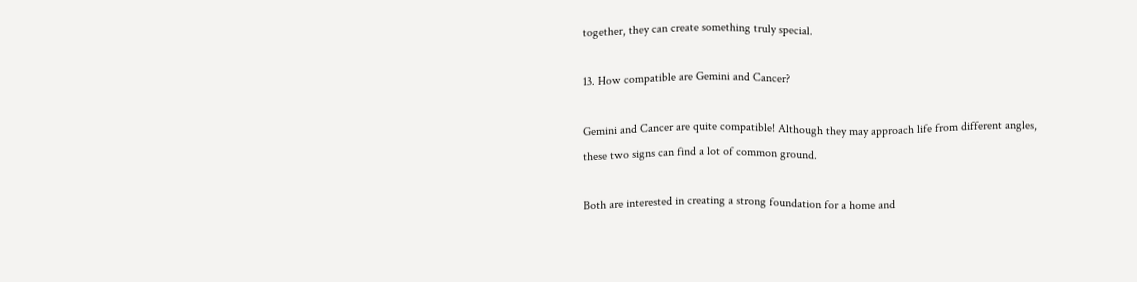together, they can create something truly special.

13. How compatible are Gemini and Cancer?

Gemini and Cancer are quite compatible! Although they may approach life from different angles, these two signs can find a lot of common ground.

Both are interested in creating a strong foundation for a home and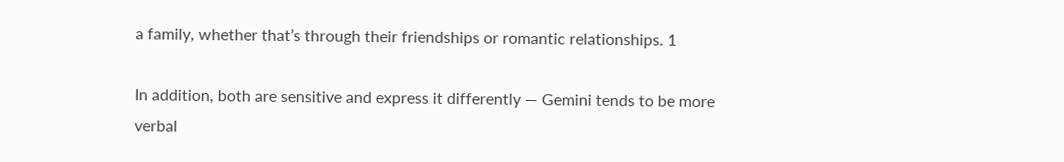a family, whether that’s through their friendships or romantic relationships. 1

In addition, both are sensitive and express it differently — Gemini tends to be more verbal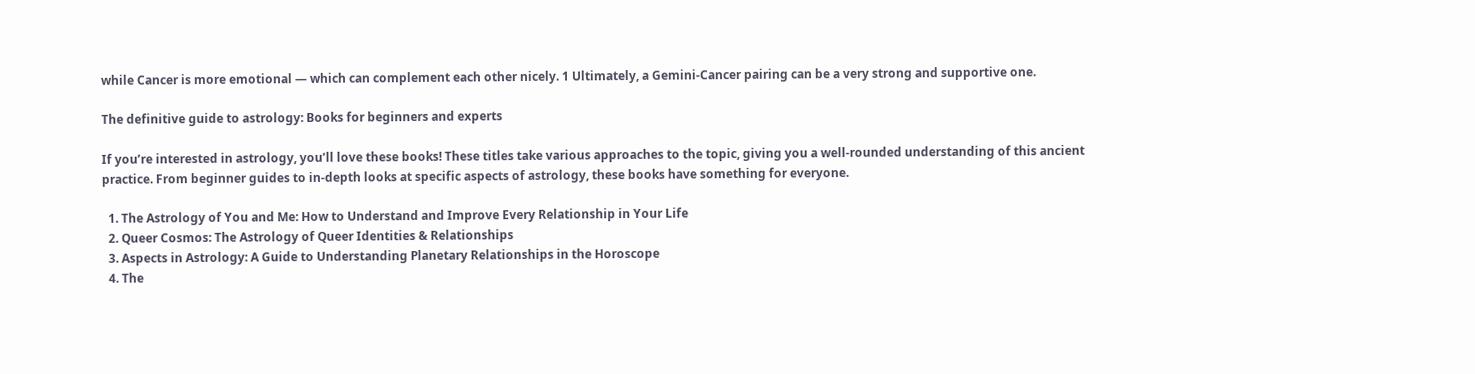while Cancer is more emotional — which can complement each other nicely. 1 Ultimately, a Gemini-Cancer pairing can be a very strong and supportive one.

The definitive guide to astrology: Books for beginners and experts

If you’re interested in astrology, you’ll love these books! These titles take various approaches to the topic, giving you a well-rounded understanding of this ancient practice. From beginner guides to in-depth looks at specific aspects of astrology, these books have something for everyone.

  1. The Astrology of You and Me: How to Understand and Improve Every Relationship in Your Life
  2. Queer Cosmos: The Astrology of Queer Identities & Relationships
  3. Aspects in Astrology: A Guide to Understanding Planetary Relationships in the Horoscope
  4. The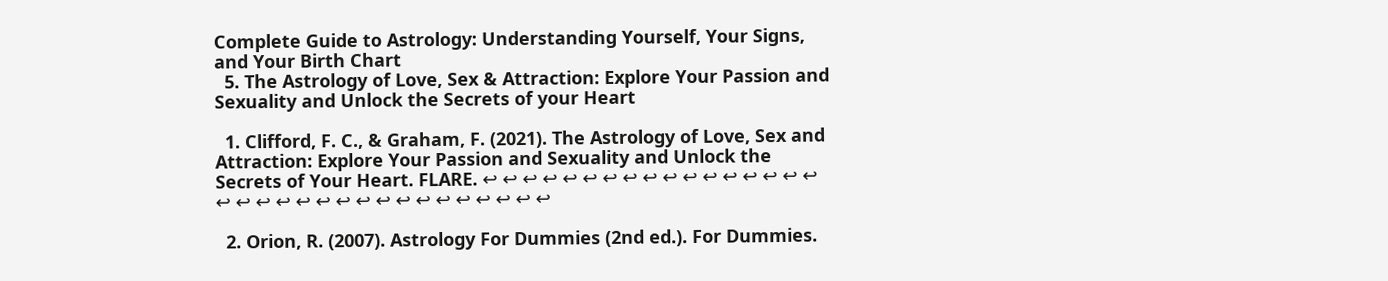Complete Guide to Astrology: Understanding Yourself, Your Signs, and Your Birth Chart
  5. The Astrology of Love, Sex & Attraction: Explore Your Passion and Sexuality and Unlock the Secrets of your Heart

  1. Clifford, F. C., & Graham, F. (2021). The Astrology of Love, Sex and Attraction: Explore Your Passion and Sexuality and Unlock the Secrets of Your Heart. FLARE. ↩ ↩ ↩ ↩ ↩ ↩ ↩ ↩ ↩ ↩ ↩ ↩ ↩ ↩ ↩ ↩ ↩ ↩ ↩ ↩ ↩ ↩ ↩ ↩ ↩ ↩ ↩ ↩ ↩ ↩ ↩ ↩ ↩ ↩

  2. Orion, R. (2007). Astrology For Dummies (2nd ed.). For Dummies.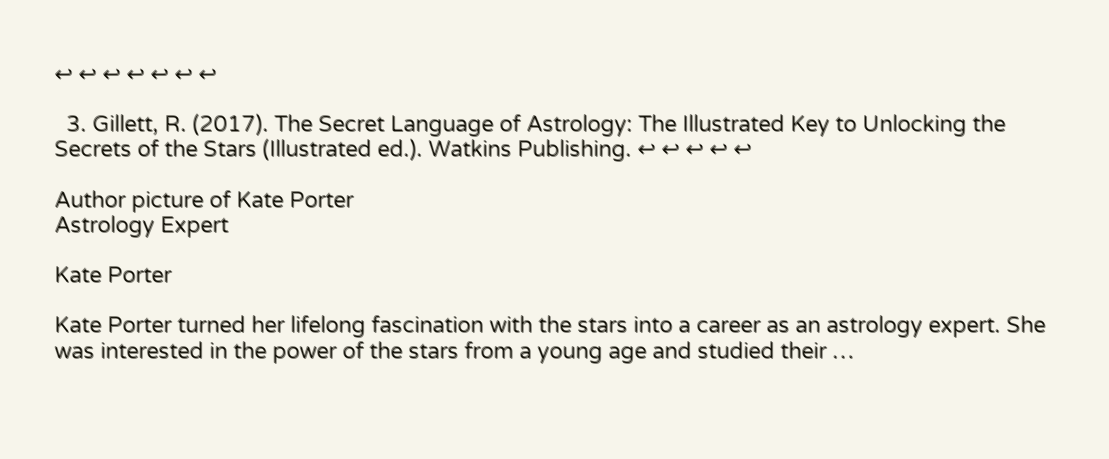↩ ↩ ↩ ↩ ↩ ↩ ↩

  3. Gillett, R. (2017). The Secret Language of Astrology: The Illustrated Key to Unlocking the Secrets of the Stars (Illustrated ed.). Watkins Publishing. ↩ ↩ ↩ ↩ ↩

Author picture of Kate Porter
Astrology Expert

Kate Porter

Kate Porter turned her lifelong fascination with the stars into a career as an astrology expert. She was interested in the power of the stars from a young age and studied their …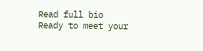Read full bio
Ready to meet your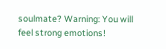soulmate? Warning: You will feel strong emotions!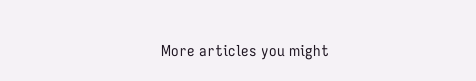More articles you might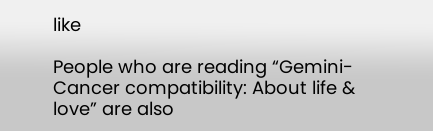like

People who are reading “Gemini-Cancer compatibility: About life & love” are also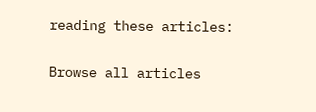reading these articles:

Browse all articles